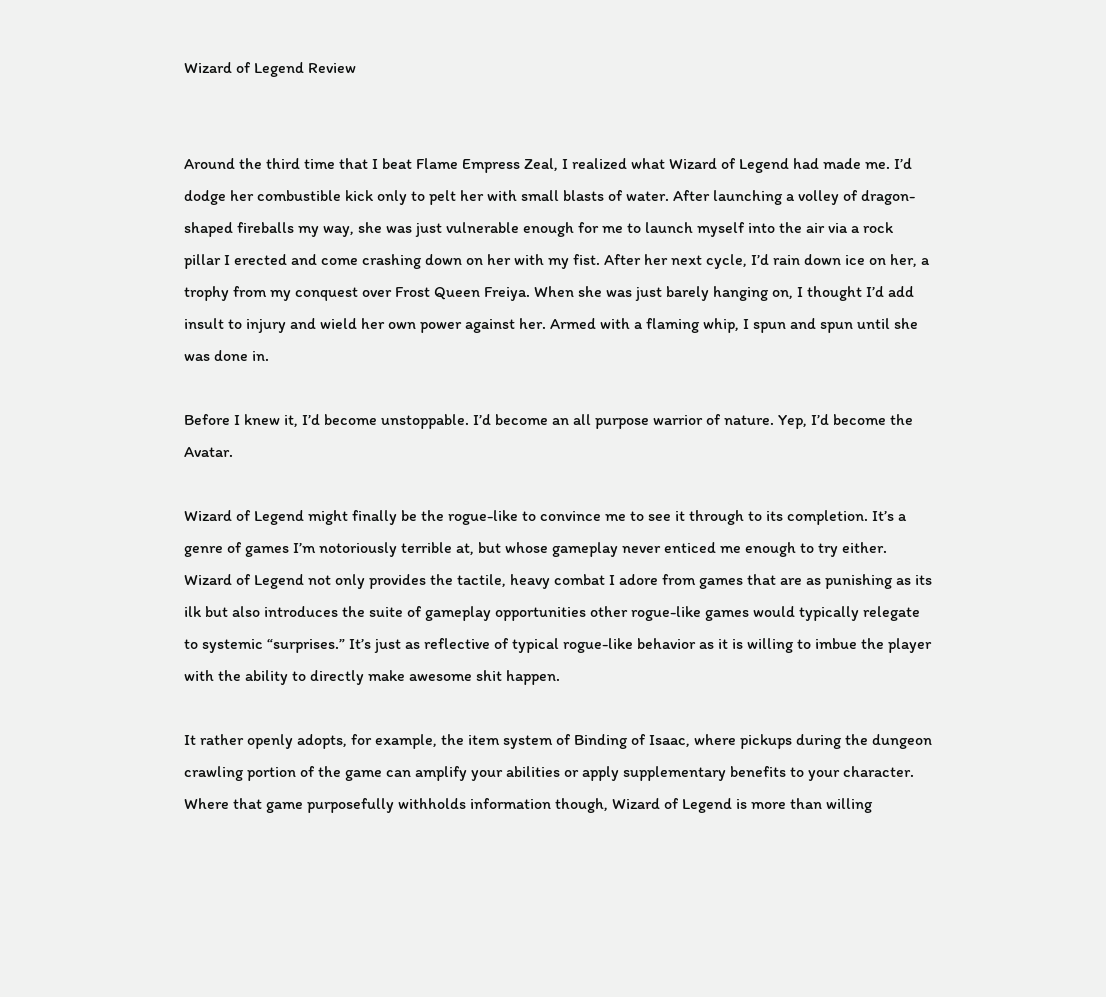Wizard of Legend Review


Around the third time that I beat Flame Empress Zeal, I realized what Wizard of Legend had made me. I’d dodge her combustible kick only to pelt her with small blasts of water. After launching a volley of dragon-shaped fireballs my way, she was just vulnerable enough for me to launch myself into the air via a rock pillar I erected and come crashing down on her with my fist. After her next cycle, I’d rain down ice on her, a trophy from my conquest over Frost Queen Freiya. When she was just barely hanging on, I thought I’d add insult to injury and wield her own power against her. Armed with a flaming whip, I spun and spun until she was done in.

Before I knew it, I’d become unstoppable. I’d become an all purpose warrior of nature. Yep, I’d become the Avatar.

Wizard of Legend might finally be the rogue-like to convince me to see it through to its completion. It’s a genre of games I’m notoriously terrible at, but whose gameplay never enticed me enough to try either. Wizard of Legend not only provides the tactile, heavy combat I adore from games that are as punishing as its ilk but also introduces the suite of gameplay opportunities other rogue-like games would typically relegate to systemic “surprises.” It’s just as reflective of typical rogue-like behavior as it is willing to imbue the player with the ability to directly make awesome shit happen.

It rather openly adopts, for example, the item system of Binding of Isaac, where pickups during the dungeon crawling portion of the game can amplify your abilities or apply supplementary benefits to your character. Where that game purposefully withholds information though, Wizard of Legend is more than willing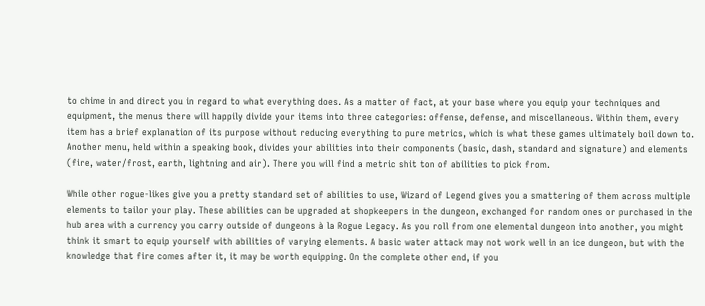to chime in and direct you in regard to what everything does. As a matter of fact, at your base where you equip your techniques and equipment, the menus there will happily divide your items into three categories: offense, defense, and miscellaneous. Within them, every item has a brief explanation of its purpose without reducing everything to pure metrics, which is what these games ultimately boil down to. Another menu, held within a speaking book, divides your abilities into their components (basic, dash, standard and signature) and elements (fire, water/frost, earth, lightning and air). There you will find a metric shit ton of abilities to pick from.

While other rogue-likes give you a pretty standard set of abilities to use, Wizard of Legend gives you a smattering of them across multiple elements to tailor your play. These abilities can be upgraded at shopkeepers in the dungeon, exchanged for random ones or purchased in the hub area with a currency you carry outside of dungeons à la Rogue Legacy. As you roll from one elemental dungeon into another, you might think it smart to equip yourself with abilities of varying elements. A basic water attack may not work well in an ice dungeon, but with the knowledge that fire comes after it, it may be worth equipping. On the complete other end, if you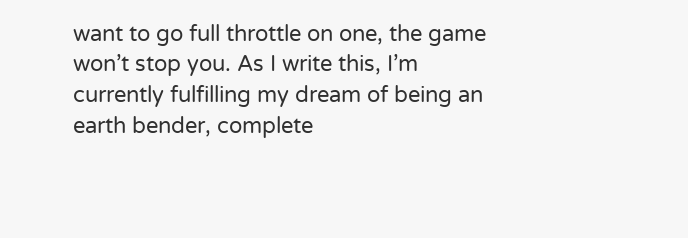want to go full throttle on one, the game won’t stop you. As I write this, I’m currently fulfilling my dream of being an earth bender, complete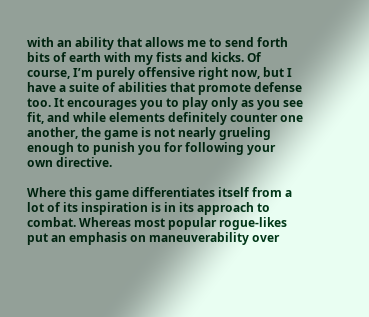with an ability that allows me to send forth bits of earth with my fists and kicks. Of course, I’m purely offensive right now, but I have a suite of abilities that promote defense too. It encourages you to play only as you see fit, and while elements definitely counter one another, the game is not nearly grueling enough to punish you for following your own directive.

Where this game differentiates itself from a lot of its inspiration is in its approach to combat. Whereas most popular rogue-likes put an emphasis on maneuverability over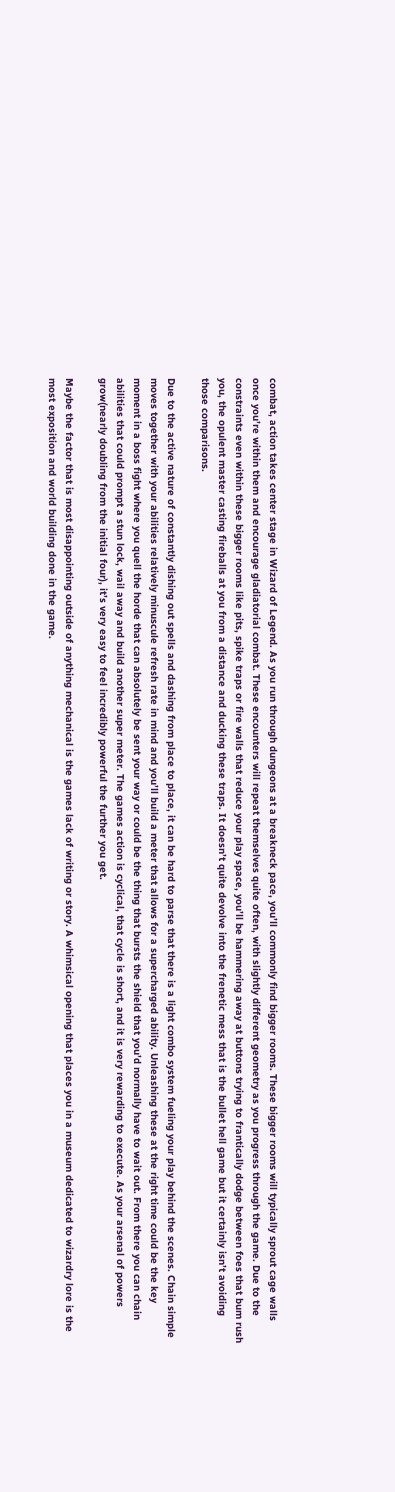combat, action takes center stage in Wizard of Legend. As you run through dungeons at a breakneck pace, you’ll commonly find bigger rooms. These bigger rooms will typically sprout cage walls once you’re within them and encourage gladiatorial combat. These encounters will repeat themselves quite often, with slightly different geometry as you progress through the game. Due to the constraints even within these bigger rooms like pits, spike traps or fire walls that reduce your play space, you’ll be hammering away at buttons trying to frantically dodge between foes that bum rush you, the opulent master casting fireballs at you from a distance and ducking these traps. It doesn’t quite devolve into the frenetic mess that is the bullet hell game but it certainly isn’t avoiding those comparisons.

Due to the active nature of constantly dishing out spells and dashing from place to place, it can be hard to parse that there is a light combo system fueling your play behind the scenes. Chain simple moves together with your abilities relatively minuscule refresh rate in mind and you’ll build a meter that allows for a supercharged ability. Unleashing these at the right time could be the key moment in a boss fight where you quell the horde that can absolutely be sent your way or could be the thing that bursts the shield that you’d normally have to wait out. From there you can chain abilities that could prompt a stun lock, wail away and build another super meter. The games action is cyclical, that cycle is short, and it is very rewarding to execute. As your arsenal of powers grow(nearly doubling from the initial four), it’s very easy to feel incredibly powerful the further you get.

Maybe the factor that is most disappointing outside of anything mechanical is the games lack of writing or story. A whimsical opening that places you in a museum dedicated to wizardry lore is the most exposition and world building done in the game.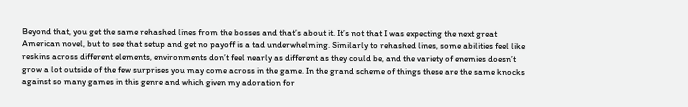Beyond that, you get the same rehashed lines from the bosses and that’s about it. It’s not that I was expecting the next great American novel, but to see that setup and get no payoff is a tad underwhelming. Similarly to rehashed lines, some abilities feel like reskins across different elements, environments don’t feel nearly as different as they could be, and the variety of enemies doesn’t grow a lot outside of the few surprises you may come across in the game. In the grand scheme of things these are the same knocks against so many games in this genre and which given my adoration for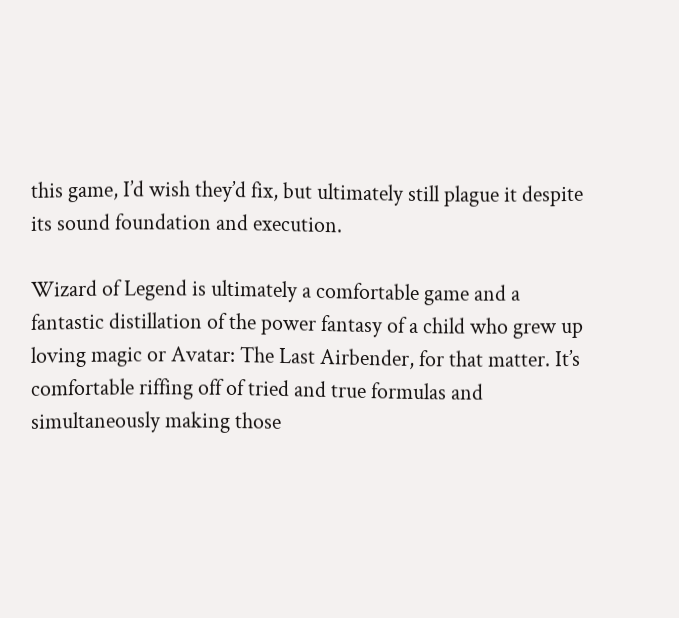this game, I’d wish they’d fix, but ultimately still plague it despite its sound foundation and execution.

Wizard of Legend is ultimately a comfortable game and a fantastic distillation of the power fantasy of a child who grew up loving magic or Avatar: The Last Airbender, for that matter. It’s comfortable riffing off of tried and true formulas and simultaneously making those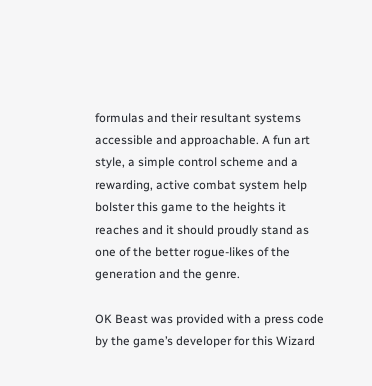formulas and their resultant systems accessible and approachable. A fun art style, a simple control scheme and a rewarding, active combat system help bolster this game to the heights it reaches and it should proudly stand as one of the better rogue-likes of the generation and the genre.

OK Beast was provided with a press code by the game’s developer for this Wizard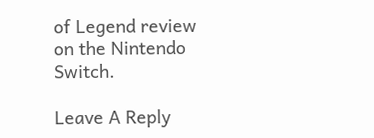of Legend review on the Nintendo Switch.

Leave A Reply